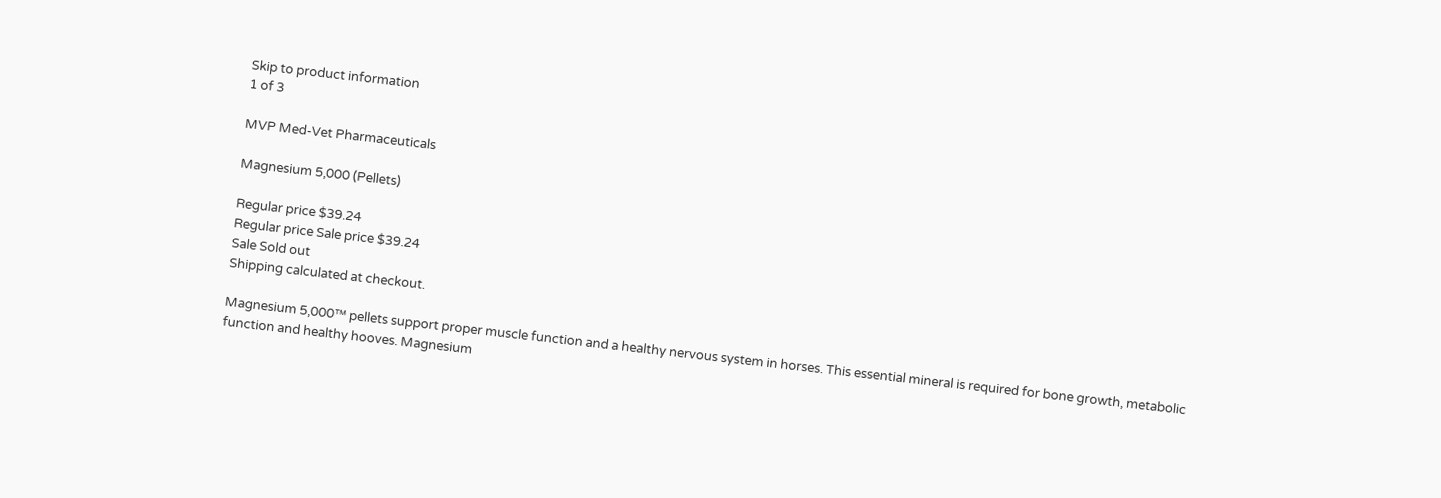Skip to product information
1 of 3

MVP Med-Vet Pharmaceuticals

Magnesium 5,000 (Pellets)

Regular price $39.24
Regular price Sale price $39.24
Sale Sold out
Shipping calculated at checkout.

Magnesium 5,000™ pellets support proper muscle function and a healthy nervous system in horses. This essential mineral is required for bone growth, metabolic function and healthy hooves. Magnesium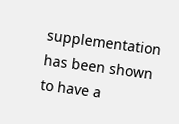supplementation has been shown to have a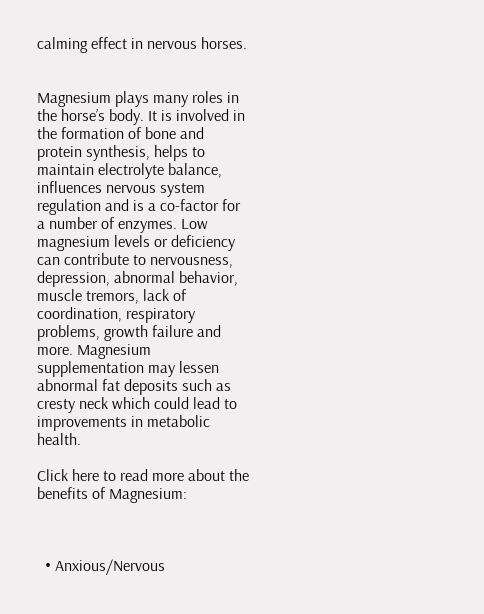calming effect in nervous horses.


Magnesium plays many roles in the horse’s body. It is involved in the formation of bone and protein synthesis, helps to maintain electrolyte balance, influences nervous system regulation and is a co-factor for a number of enzymes. Low magnesium levels or deficiency can contribute to nervousness, depression, abnormal behavior, muscle tremors, lack of coordination, respiratory problems, growth failure and more. Magnesium supplementation may lessen abnormal fat deposits such as cresty neck which could lead to improvements in metabolic health.

Click here to read more about the benefits of Magnesium:



  • Anxious/Nervous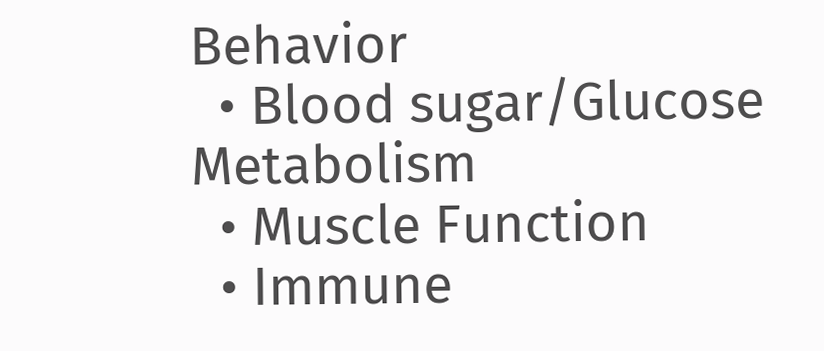Behavior
  • Blood sugar/Glucose Metabolism
  • Muscle Function
  • Immune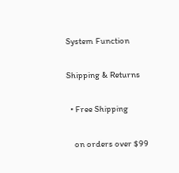System Function

Shipping & Returns

  • Free Shipping

    on orders over $99